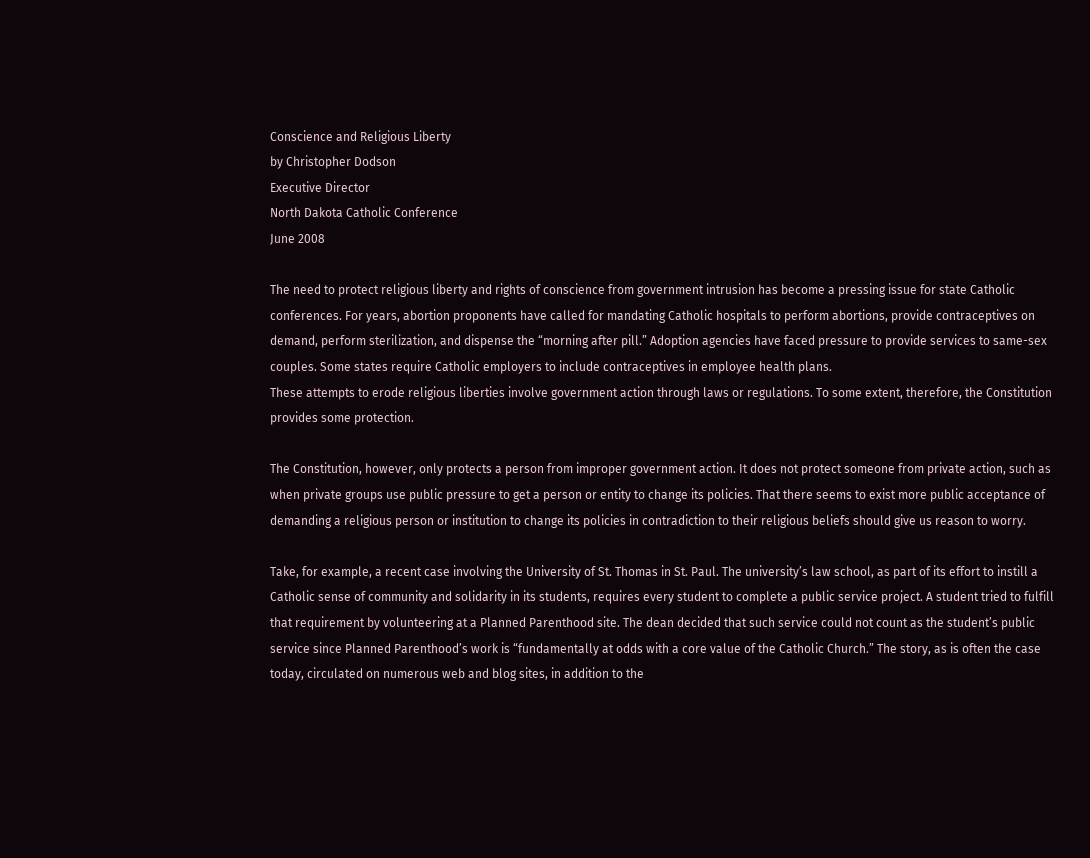Conscience and Religious Liberty
by Christopher Dodson
Executive Director
North Dakota Catholic Conference
June 2008

The need to protect religious liberty and rights of conscience from government intrusion has become a pressing issue for state Catholic conferences. For years, abortion proponents have called for mandating Catholic hospitals to perform abortions, provide contraceptives on demand, perform sterilization, and dispense the “morning after pill.” Adoption agencies have faced pressure to provide services to same-sex couples. Some states require Catholic employers to include contraceptives in employee health plans.
These attempts to erode religious liberties involve government action through laws or regulations. To some extent, therefore, the Constitution provides some protection.

The Constitution, however, only protects a person from improper government action. It does not protect someone from private action, such as when private groups use public pressure to get a person or entity to change its policies. That there seems to exist more public acceptance of demanding a religious person or institution to change its policies in contradiction to their religious beliefs should give us reason to worry.

Take, for example, a recent case involving the University of St. Thomas in St. Paul. The university’s law school, as part of its effort to instill a Catholic sense of community and solidarity in its students, requires every student to complete a public service project. A student tried to fulfill that requirement by volunteering at a Planned Parenthood site. The dean decided that such service could not count as the student’s public service since Planned Parenthood’s work is “fundamentally at odds with a core value of the Catholic Church.” The story, as is often the case today, circulated on numerous web and blog sites, in addition to the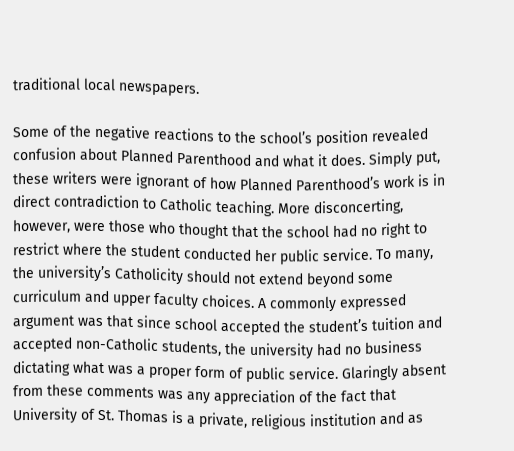traditional local newspapers.

Some of the negative reactions to the school’s position revealed confusion about Planned Parenthood and what it does. Simply put, these writers were ignorant of how Planned Parenthood’s work is in direct contradiction to Catholic teaching. More disconcerting, however, were those who thought that the school had no right to restrict where the student conducted her public service. To many, the university’s Catholicity should not extend beyond some curriculum and upper faculty choices. A commonly expressed argument was that since school accepted the student’s tuition and accepted non-Catholic students, the university had no business dictating what was a proper form of public service. Glaringly absent from these comments was any appreciation of the fact that University of St. Thomas is a private, religious institution and as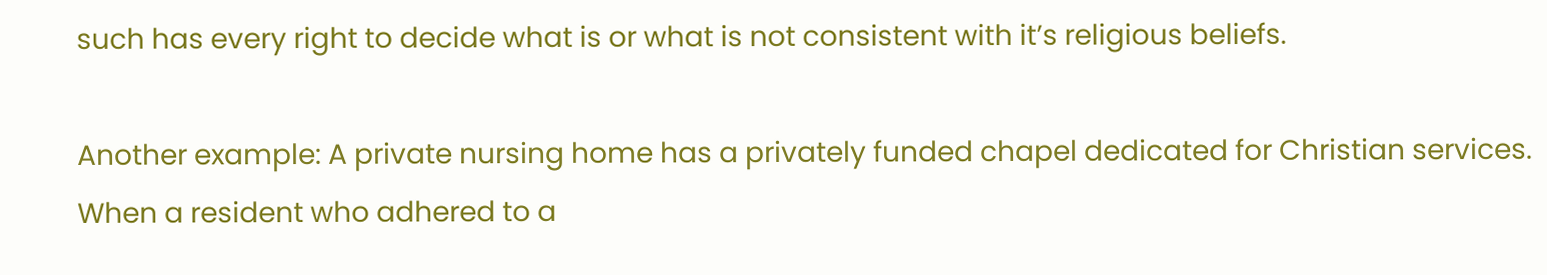such has every right to decide what is or what is not consistent with it’s religious beliefs.

Another example: A private nursing home has a privately funded chapel dedicated for Christian services. When a resident who adhered to a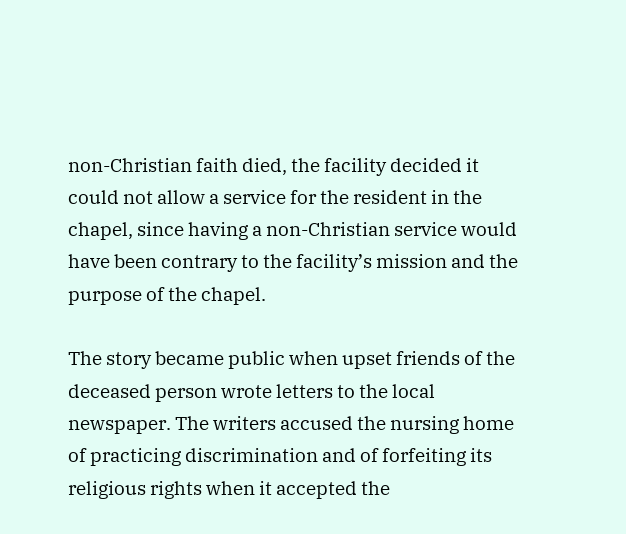non-Christian faith died, the facility decided it could not allow a service for the resident in the chapel, since having a non-Christian service would have been contrary to the facility’s mission and the purpose of the chapel.

The story became public when upset friends of the deceased person wrote letters to the local newspaper. The writers accused the nursing home of practicing discrimination and of forfeiting its religious rights when it accepted the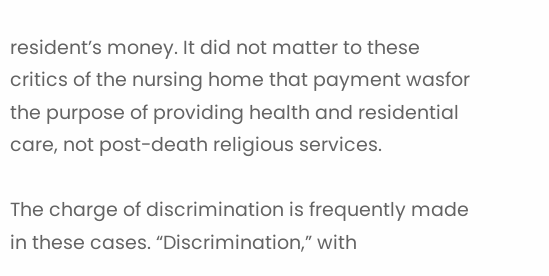resident’s money. It did not matter to these critics of the nursing home that payment wasfor the purpose of providing health and residential care, not post-death religious services.

The charge of discrimination is frequently made in these cases. “Discrimination,” with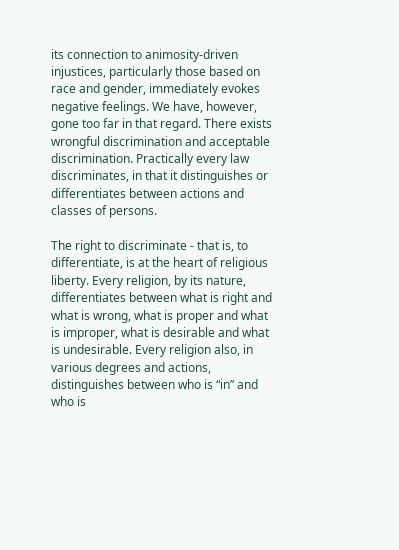its connection to animosity-driven injustices, particularly those based on race and gender, immediately evokes negative feelings. We have, however, gone too far in that regard. There exists wrongful discrimination and acceptable discrimination. Practically every law discriminates, in that it distinguishes or differentiates between actions and classes of persons.

The right to discriminate - that is, to differentiate, is at the heart of religious liberty. Every religion, by its nature, differentiates between what is right and what is wrong, what is proper and what is improper, what is desirable and what is undesirable. Every religion also, in various degrees and actions, distinguishes between who is “in” and who is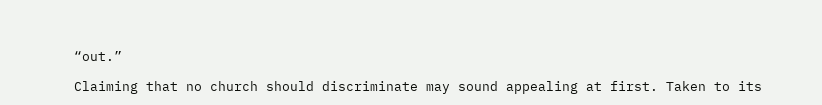“out.”

Claiming that no church should discriminate may sound appealing at first. Taken to its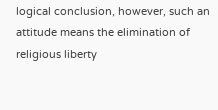logical conclusion, however, such an attitude means the elimination of religious liberty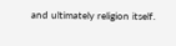and ultimately religion itself.